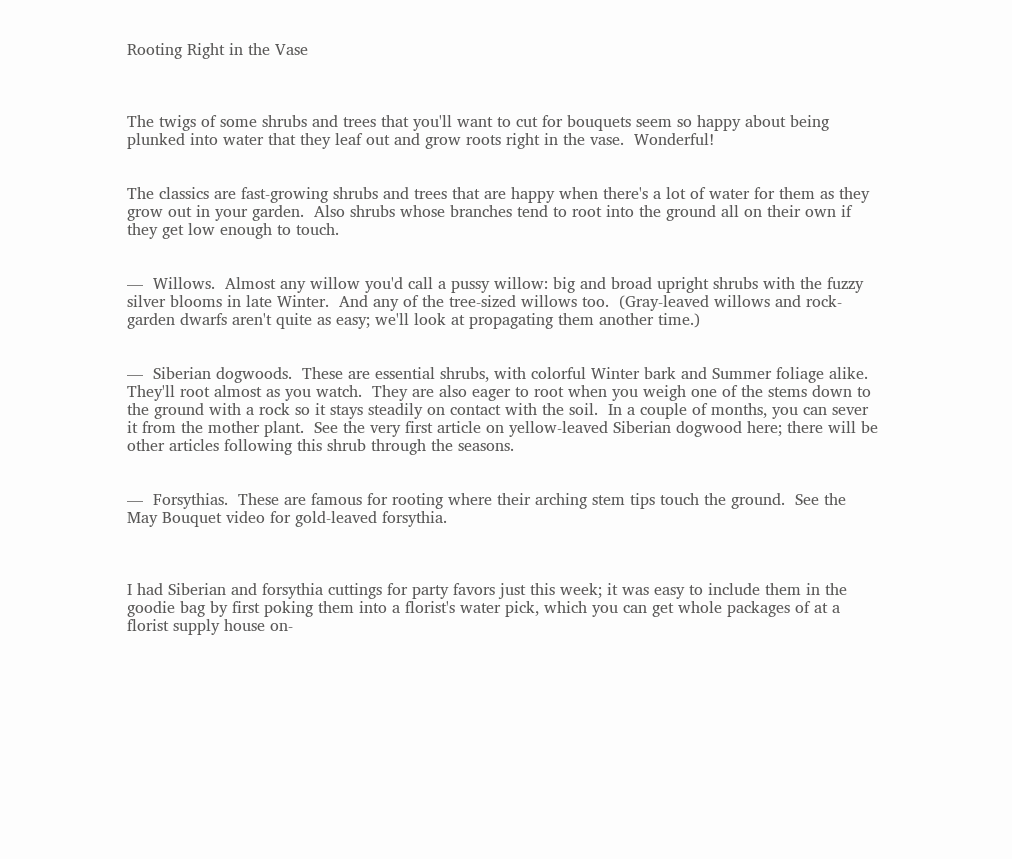Rooting Right in the Vase



The twigs of some shrubs and trees that you'll want to cut for bouquets seem so happy about being plunked into water that they leaf out and grow roots right in the vase.  Wonderful!


The classics are fast-growing shrubs and trees that are happy when there's a lot of water for them as they grow out in your garden.  Also shrubs whose branches tend to root into the ground all on their own if they get low enough to touch.


—  Willows.  Almost any willow you'd call a pussy willow: big and broad upright shrubs with the fuzzy silver blooms in late Winter.  And any of the tree-sized willows too.  (Gray-leaved willows and rock-garden dwarfs aren't quite as easy; we'll look at propagating them another time.)


—  Siberian dogwoods.  These are essential shrubs, with colorful Winter bark and Summer foliage alike.  They'll root almost as you watch.  They are also eager to root when you weigh one of the stems down to the ground with a rock so it stays steadily on contact with the soil.  In a couple of months, you can sever it from the mother plant.  See the very first article on yellow-leaved Siberian dogwood here; there will be other articles following this shrub through the seasons.


—  Forsythias.  These are famous for rooting where their arching stem tips touch the ground.  See the May Bouquet video for gold-leaved forsythia.



I had Siberian and forsythia cuttings for party favors just this week; it was easy to include them in the goodie bag by first poking them into a florist's water pick, which you can get whole packages of at a florist supply house on-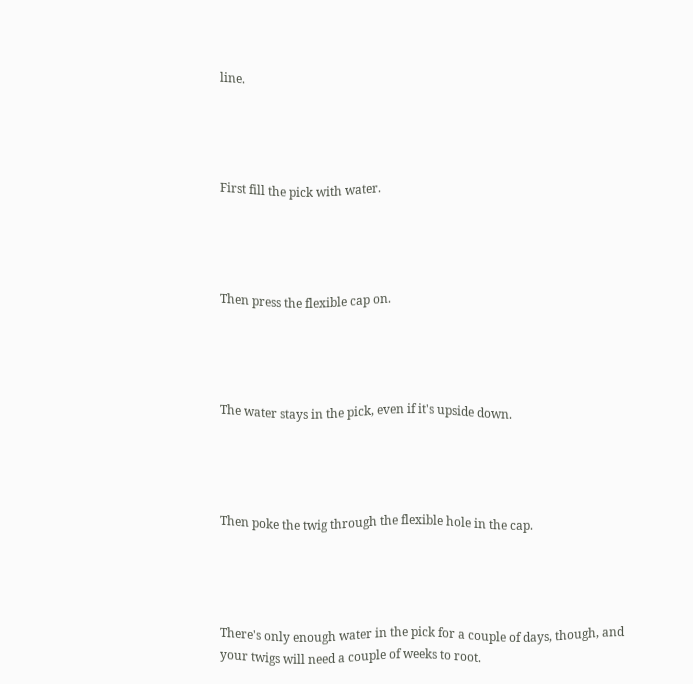line.




First fill the pick with water.




Then press the flexible cap on.




The water stays in the pick, even if it's upside down.




Then poke the twig through the flexible hole in the cap.




There's only enough water in the pick for a couple of days, though, and your twigs will need a couple of weeks to root.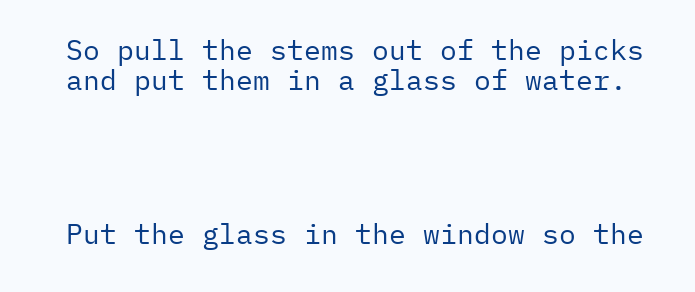So pull the stems out of the picks and put them in a glass of water.




Put the glass in the window so the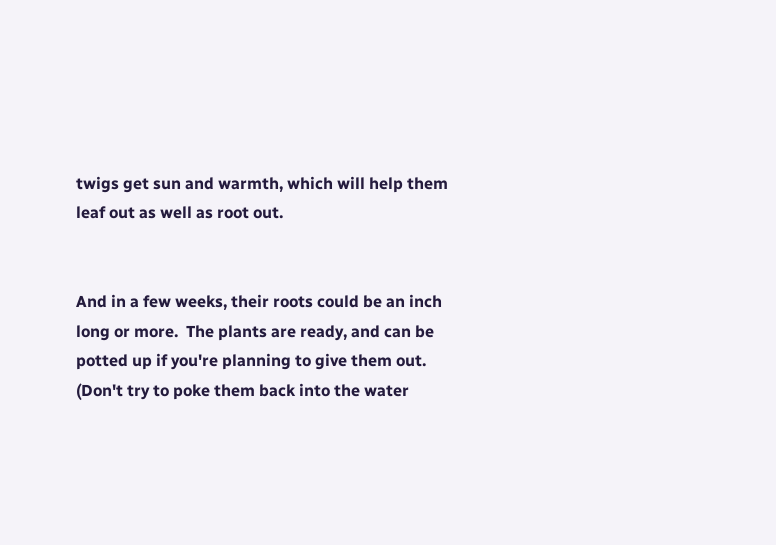twigs get sun and warmth, which will help them leaf out as well as root out.


And in a few weeks, their roots could be an inch long or more.  The plants are ready, and can be potted up if you're planning to give them out.  (Don't try to poke them back into the water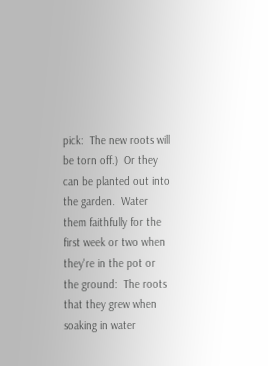pick:  The new roots will be torn off.)  Or they can be planted out into the garden.  Water them faithfully for the first week or two when they're in the pot or the ground:  The roots that they grew when soaking in water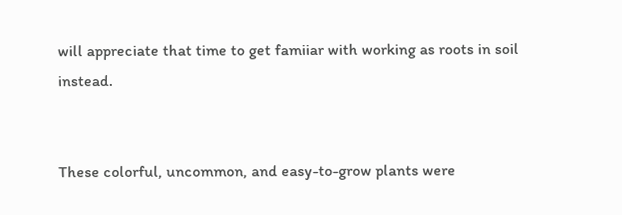will appreciate that time to get famiiar with working as roots in soil instead.


These colorful, uncommon, and easy-to-grow plants were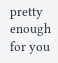pretty enough for you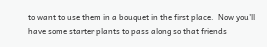to want to use them in a bouquet in the first place.  Now you'll have some starter plants to pass along so that friends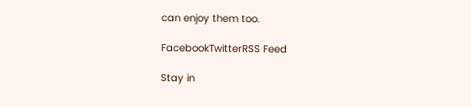can enjoy them too.

FacebookTwitterRSS Feed

Stay in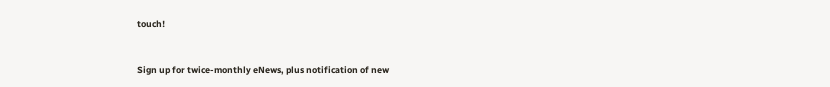touch!


Sign up for twice-monthly eNews, plus notification of new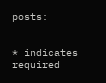posts:


* indicates required